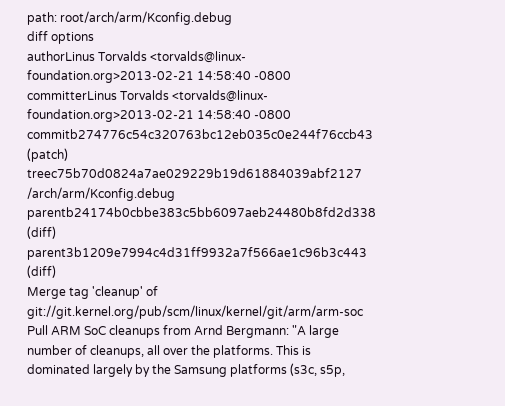path: root/arch/arm/Kconfig.debug
diff options
authorLinus Torvalds <torvalds@linux-foundation.org>2013-02-21 14:58:40 -0800
committerLinus Torvalds <torvalds@linux-foundation.org>2013-02-21 14:58:40 -0800
commitb274776c54c320763bc12eb035c0e244f76ccb43 (patch)
treec75b70d0824a7ae029229b19d61884039abf2127 /arch/arm/Kconfig.debug
parentb24174b0cbbe383c5bb6097aeb24480b8fd2d338 (diff)
parent3b1209e7994c4d31ff9932a7f566ae1c96b3c443 (diff)
Merge tag 'cleanup' of git://git.kernel.org/pub/scm/linux/kernel/git/arm/arm-soc
Pull ARM SoC cleanups from Arnd Bergmann: "A large number of cleanups, all over the platforms. This is dominated largely by the Samsung platforms (s3c, s5p,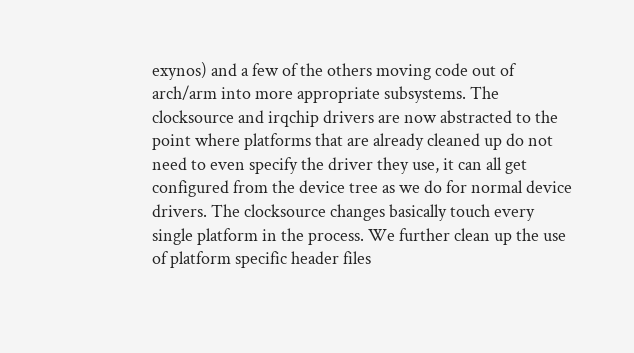exynos) and a few of the others moving code out of arch/arm into more appropriate subsystems. The clocksource and irqchip drivers are now abstracted to the point where platforms that are already cleaned up do not need to even specify the driver they use, it can all get configured from the device tree as we do for normal device drivers. The clocksource changes basically touch every single platform in the process. We further clean up the use of platform specific header files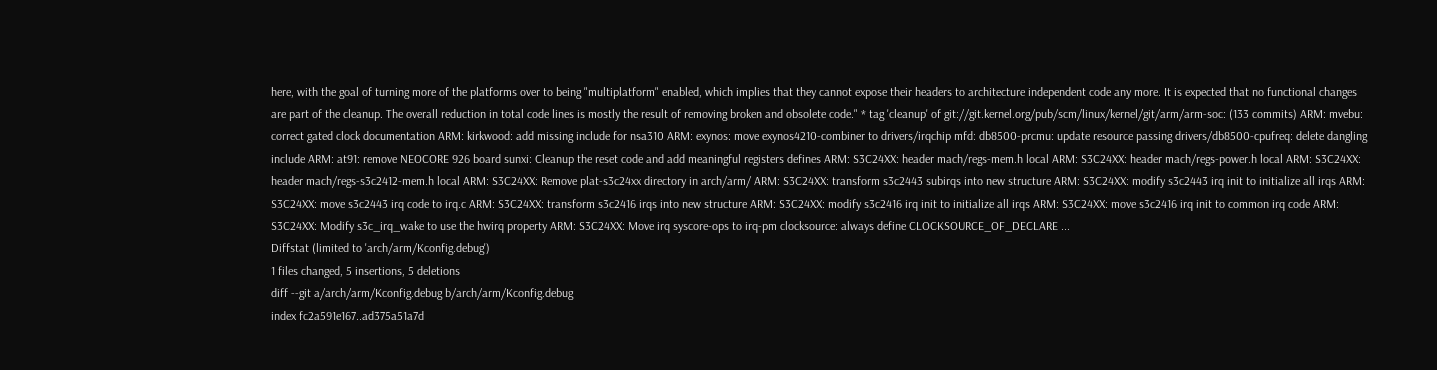here, with the goal of turning more of the platforms over to being "multiplatform" enabled, which implies that they cannot expose their headers to architecture independent code any more. It is expected that no functional changes are part of the cleanup. The overall reduction in total code lines is mostly the result of removing broken and obsolete code." * tag 'cleanup' of git://git.kernel.org/pub/scm/linux/kernel/git/arm/arm-soc: (133 commits) ARM: mvebu: correct gated clock documentation ARM: kirkwood: add missing include for nsa310 ARM: exynos: move exynos4210-combiner to drivers/irqchip mfd: db8500-prcmu: update resource passing drivers/db8500-cpufreq: delete dangling include ARM: at91: remove NEOCORE 926 board sunxi: Cleanup the reset code and add meaningful registers defines ARM: S3C24XX: header mach/regs-mem.h local ARM: S3C24XX: header mach/regs-power.h local ARM: S3C24XX: header mach/regs-s3c2412-mem.h local ARM: S3C24XX: Remove plat-s3c24xx directory in arch/arm/ ARM: S3C24XX: transform s3c2443 subirqs into new structure ARM: S3C24XX: modify s3c2443 irq init to initialize all irqs ARM: S3C24XX: move s3c2443 irq code to irq.c ARM: S3C24XX: transform s3c2416 irqs into new structure ARM: S3C24XX: modify s3c2416 irq init to initialize all irqs ARM: S3C24XX: move s3c2416 irq init to common irq code ARM: S3C24XX: Modify s3c_irq_wake to use the hwirq property ARM: S3C24XX: Move irq syscore-ops to irq-pm clocksource: always define CLOCKSOURCE_OF_DECLARE ...
Diffstat (limited to 'arch/arm/Kconfig.debug')
1 files changed, 5 insertions, 5 deletions
diff --git a/arch/arm/Kconfig.debug b/arch/arm/Kconfig.debug
index fc2a591e167..ad375a51a7d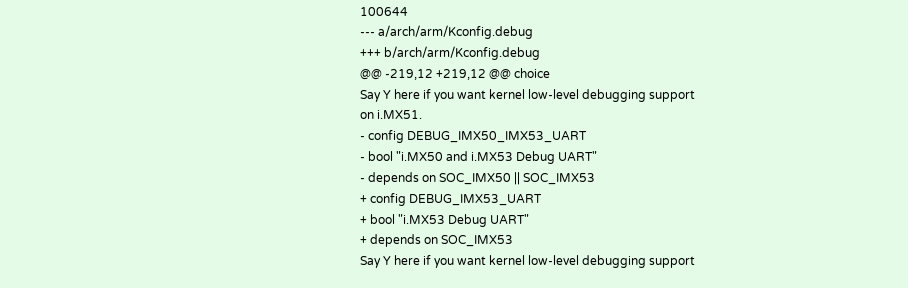100644
--- a/arch/arm/Kconfig.debug
+++ b/arch/arm/Kconfig.debug
@@ -219,12 +219,12 @@ choice
Say Y here if you want kernel low-level debugging support
on i.MX51.
- config DEBUG_IMX50_IMX53_UART
- bool "i.MX50 and i.MX53 Debug UART"
- depends on SOC_IMX50 || SOC_IMX53
+ config DEBUG_IMX53_UART
+ bool "i.MX53 Debug UART"
+ depends on SOC_IMX53
Say Y here if you want kernel low-level debugging support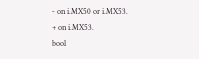- on i.MX50 or i.MX53.
+ on i.MX53.
bool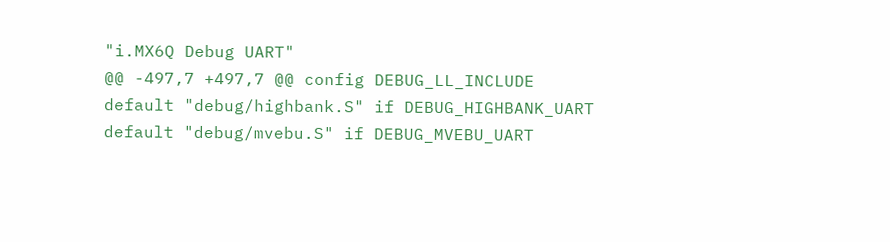"i.MX6Q Debug UART"
@@ -497,7 +497,7 @@ config DEBUG_LL_INCLUDE
default "debug/highbank.S" if DEBUG_HIGHBANK_UART
default "debug/mvebu.S" if DEBUG_MVEBU_UART